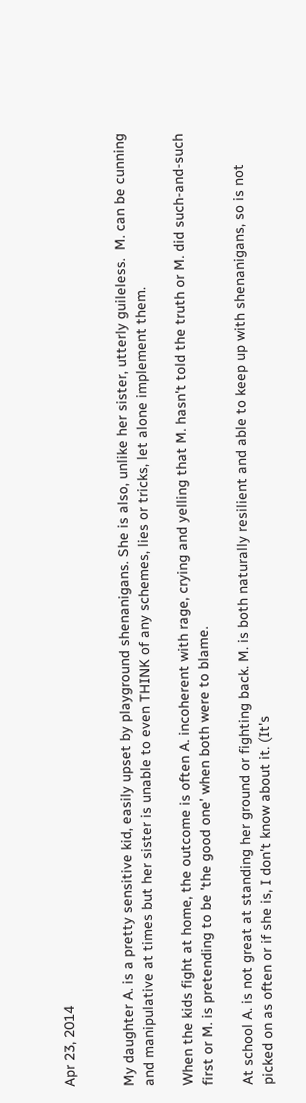Apr 23, 2014


My daughter A. is a pretty sensitive kid, easily upset by playground shenanigans. She is also, unlike her sister, utterly guileless.  M. can be cunning and manipulative at times but her sister is unable to even THINK of any schemes, lies or tricks, let alone implement them.

When the kids fight at home, the outcome is often A. incoherent with rage, crying and yelling that M. hasn't told the truth or M. did such-and-such first or M. is pretending to be 'the good one' when both were to blame.

At school A. is not great at standing her ground or fighting back. M. is both naturally resilient and able to keep up with shenanigans, so is not picked on as often or if she is, I don't know about it. (It's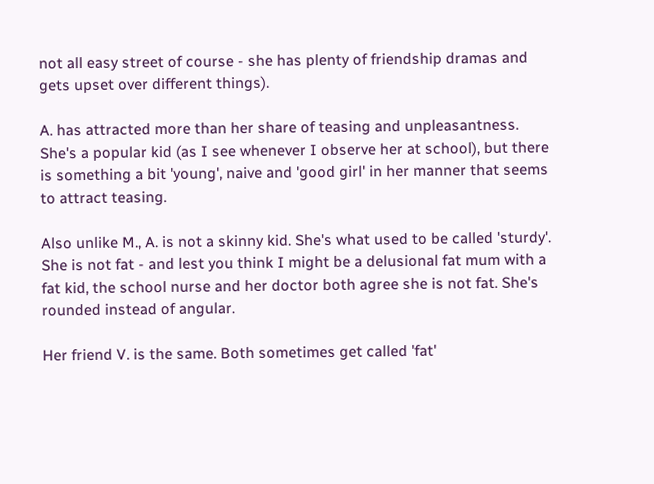not all easy street of course - she has plenty of friendship dramas and gets upset over different things).

A. has attracted more than her share of teasing and unpleasantness.  She's a popular kid (as I see whenever I observe her at school), but there is something a bit 'young', naive and 'good girl' in her manner that seems to attract teasing.

Also unlike M., A. is not a skinny kid. She's what used to be called 'sturdy'. She is not fat - and lest you think I might be a delusional fat mum with a fat kid, the school nurse and her doctor both agree she is not fat. She's rounded instead of angular.

Her friend V. is the same. Both sometimes get called 'fat'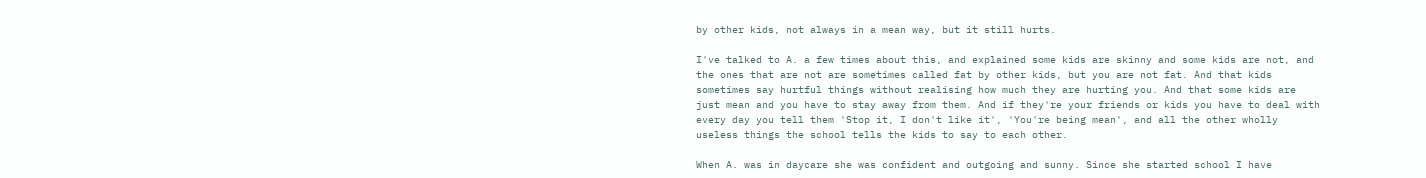by other kids, not always in a mean way, but it still hurts.

I've talked to A. a few times about this, and explained some kids are skinny and some kids are not, and the ones that are not are sometimes called fat by other kids, but you are not fat. And that kids sometimes say hurtful things without realising how much they are hurting you. And that some kids are just mean and you have to stay away from them. And if they're your friends or kids you have to deal with every day you tell them 'Stop it, I don't like it', 'You're being mean', and all the other wholly useless things the school tells the kids to say to each other.

When A. was in daycare she was confident and outgoing and sunny. Since she started school I have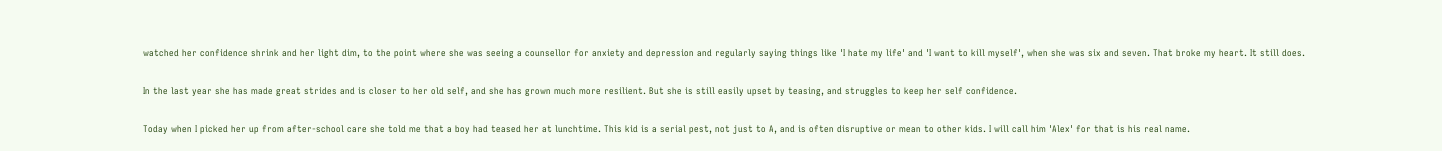watched her confidence shrink and her light dim, to the point where she was seeing a counsellor for anxiety and depression and regularly saying things like 'I hate my life' and 'I want to kill myself', when she was six and seven. That broke my heart. It still does.

In the last year she has made great strides and is closer to her old self, and she has grown much more resilient. But she is still easily upset by teasing, and struggles to keep her self confidence.

Today when I picked her up from after-school care she told me that a boy had teased her at lunchtime. This kid is a serial pest, not just to A, and is often disruptive or mean to other kids. I will call him 'Alex' for that is his real name.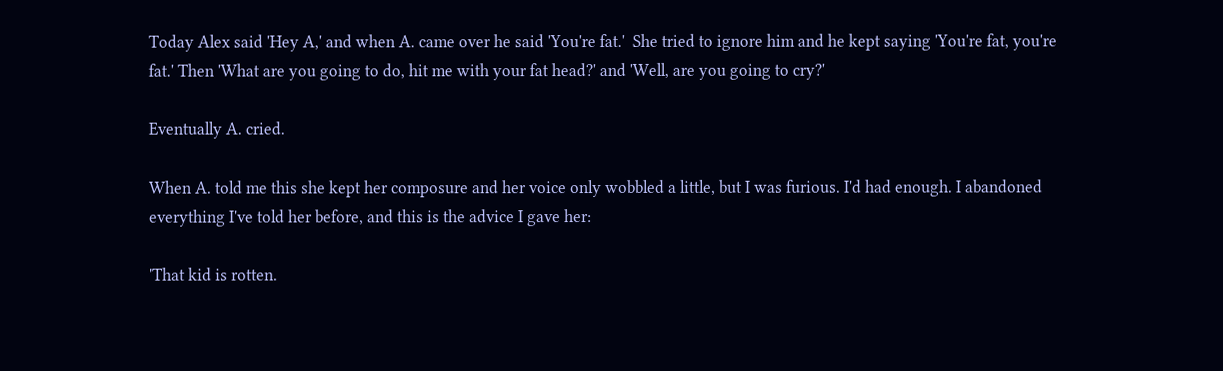Today Alex said 'Hey A,' and when A. came over he said 'You're fat.'  She tried to ignore him and he kept saying 'You're fat, you're fat.' Then 'What are you going to do, hit me with your fat head?' and 'Well, are you going to cry?'

Eventually A. cried.

When A. told me this she kept her composure and her voice only wobbled a little, but I was furious. I'd had enough. I abandoned everything I've told her before, and this is the advice I gave her:

'That kid is rotten.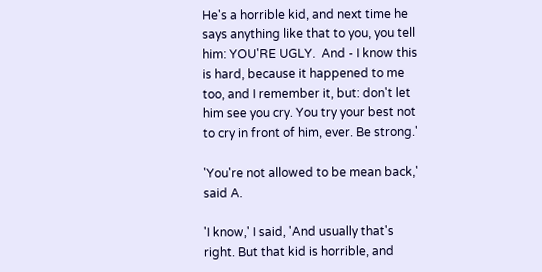He's a horrible kid, and next time he says anything like that to you, you tell him: YOU'RE UGLY.  And - I know this is hard, because it happened to me too, and I remember it, but: don't let him see you cry. You try your best not to cry in front of him, ever. Be strong.'

'You're not allowed to be mean back,' said A.

'I know,' I said, 'And usually that's right. But that kid is horrible, and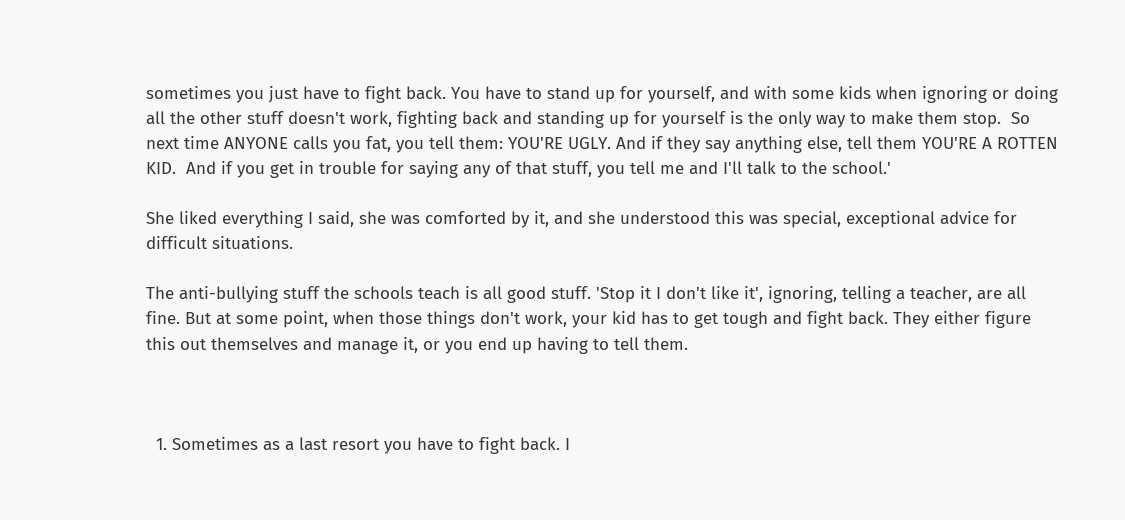sometimes you just have to fight back. You have to stand up for yourself, and with some kids when ignoring or doing all the other stuff doesn't work, fighting back and standing up for yourself is the only way to make them stop.  So next time ANYONE calls you fat, you tell them: YOU'RE UGLY. And if they say anything else, tell them YOU'RE A ROTTEN KID.  And if you get in trouble for saying any of that stuff, you tell me and I'll talk to the school.'

She liked everything I said, she was comforted by it, and she understood this was special, exceptional advice for difficult situations.

The anti-bullying stuff the schools teach is all good stuff. 'Stop it I don't like it', ignoring, telling a teacher, are all fine. But at some point, when those things don't work, your kid has to get tough and fight back. They either figure this out themselves and manage it, or you end up having to tell them.



  1. Sometimes as a last resort you have to fight back. I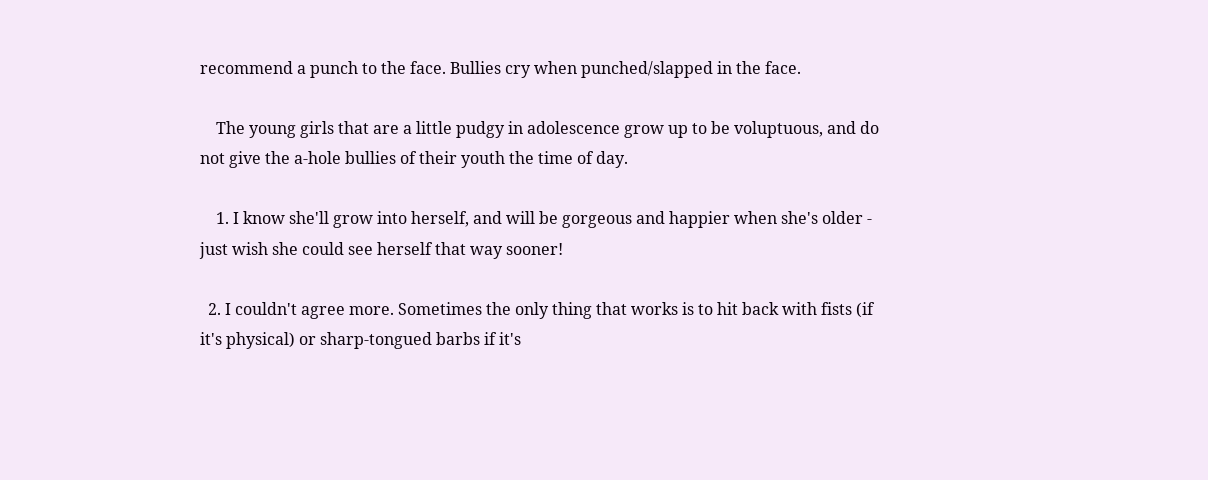recommend a punch to the face. Bullies cry when punched/slapped in the face.

    The young girls that are a little pudgy in adolescence grow up to be voluptuous, and do not give the a-hole bullies of their youth the time of day.

    1. I know she'll grow into herself, and will be gorgeous and happier when she's older - just wish she could see herself that way sooner!

  2. I couldn't agree more. Sometimes the only thing that works is to hit back with fists (if it's physical) or sharp-tongued barbs if it's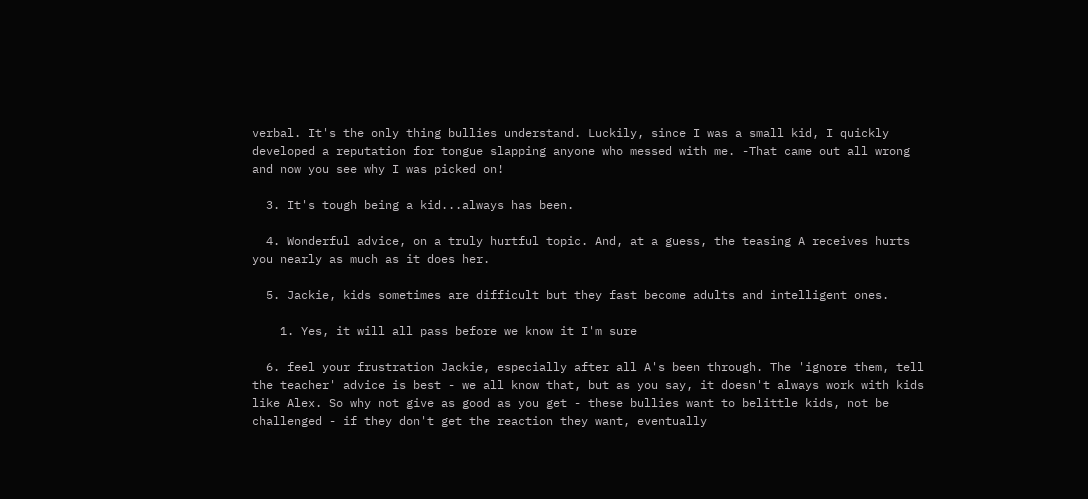verbal. It's the only thing bullies understand. Luckily, since I was a small kid, I quickly developed a reputation for tongue slapping anyone who messed with me. -That came out all wrong and now you see why I was picked on!

  3. It's tough being a kid...always has been.

  4. Wonderful advice, on a truly hurtful topic. And, at a guess, the teasing A receives hurts you nearly as much as it does her.

  5. Jackie, kids sometimes are difficult but they fast become adults and intelligent ones.

    1. Yes, it will all pass before we know it I'm sure

  6. feel your frustration Jackie, especially after all A's been through. The 'ignore them, tell the teacher' advice is best - we all know that, but as you say, it doesn't always work with kids like Alex. So why not give as good as you get - these bullies want to belittle kids, not be challenged - if they don't get the reaction they want, eventually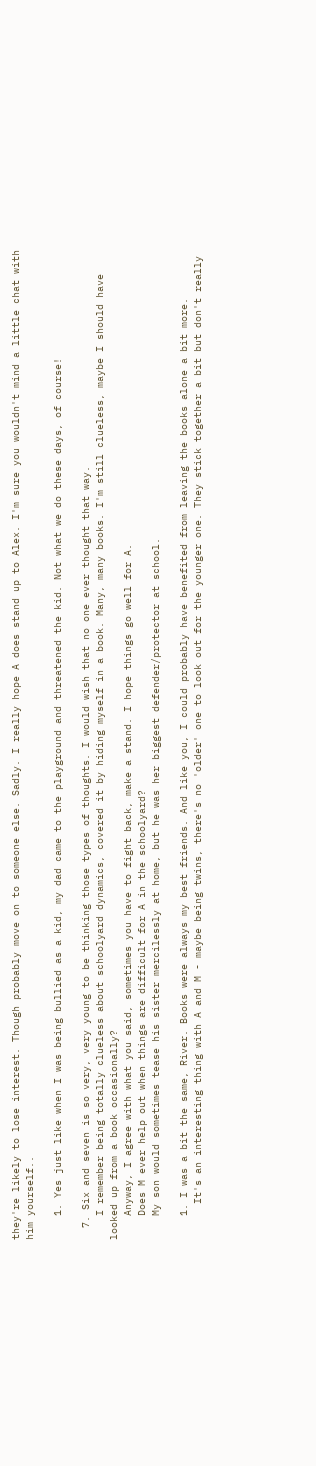they're likely to lose interest. Though probably move on to someone else. Sadly. I really hope A does stand up to Alex. I'm sure you wouldn't mind a little chat with him yourself..

    1. Yes just like when I was being bullied as a kid, my dad came to the playground and threatened the kid. Not what we do these days, of course!

  7. Six and seven is so very, very young to be thinking those types of thoughts. I would wish that no one ever thought that way.
    I remember being totally clueless about schoolyard dynamics, covered it by hiding myself in a book. Many, many books. I'm still clueless, maybe I should have looked up from a book occasionally?
    Anyway, I agree with what you said, sometimes you have to fight back, make a stand. I hope things go well for A.
    Does M ever help out when things are difficult for A in the schoolyard?
    My son would sometimes tease his sister mercilessly at home, but he was her biggest defender/protector at school.

    1. I was a bit the same, River. Books were always my best friends. And like you, I could probably have benefited from leaving the books alone a bit more.
      It's an interesting thing with A and M - maybe being twins, there's no 'older' one to look out for the younger one. They stick together a bit but don't really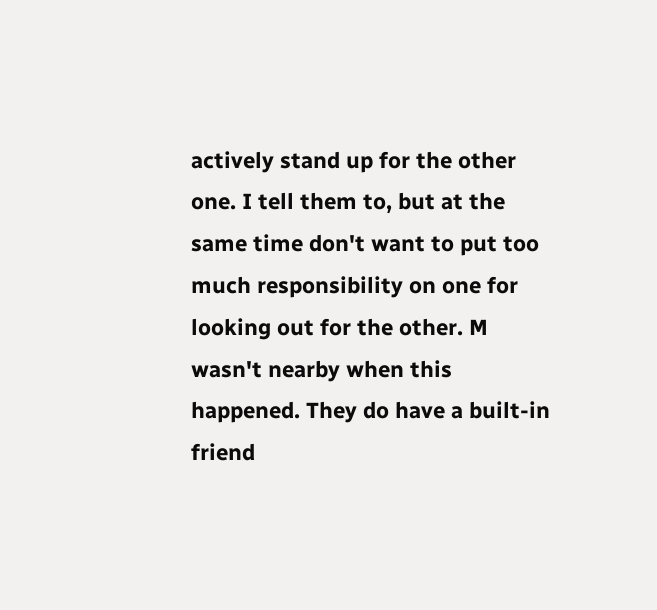actively stand up for the other one. I tell them to, but at the same time don't want to put too much responsibility on one for looking out for the other. M wasn't nearby when this happened. They do have a built-in friend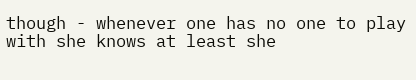though - whenever one has no one to play with she knows at least she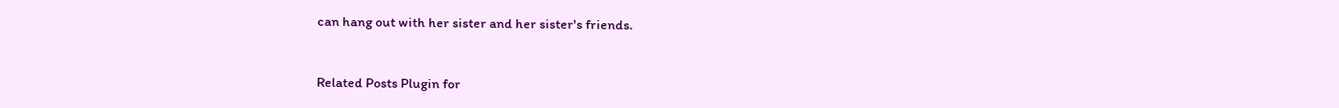can hang out with her sister and her sister's friends.



Related Posts Plugin for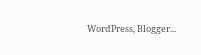WordPress, Blogger...